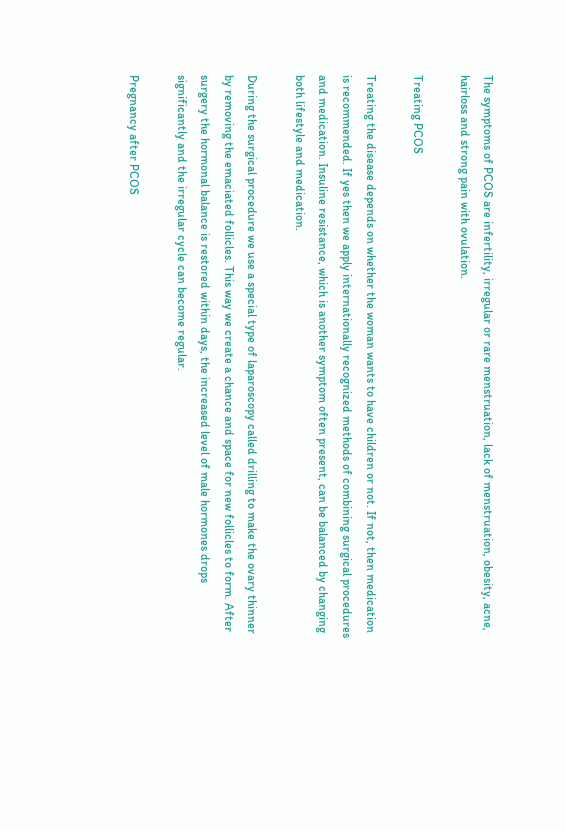The symptoms of PCOS are infertility, irregular or rare menstruation, lack of menstruation, obesity, acne, hairloss and strong pain with ovulation.

Treating PCOS

Treating the disease depends on whether the woman wants to have children or not. If not, then medication is recommended. If yes then we apply internationally recognized methods of combining surgical procedures and medication. Insuline resistance, which is another symptom often present, can be balanced by changing both lifestyle and medication.

During the surgical procedure we use a special type of laparoscopy called drilling to make the ovary thinner by removing the emaciated follicles. This way we create a chance and space for new follicles to form. After surgery the hormonal balance is restored within days, the increased level of male hormones drops significantly and the irregular cycle can become regular.

Pregnancy after PCOS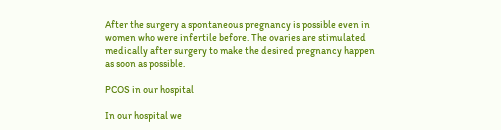After the surgery a spontaneous pregnancy is possible even in women who were infertile before. The ovaries are stimulated medically after surgery to make the desired pregnancy happen as soon as possible.

PCOS in our hospital

In our hospital we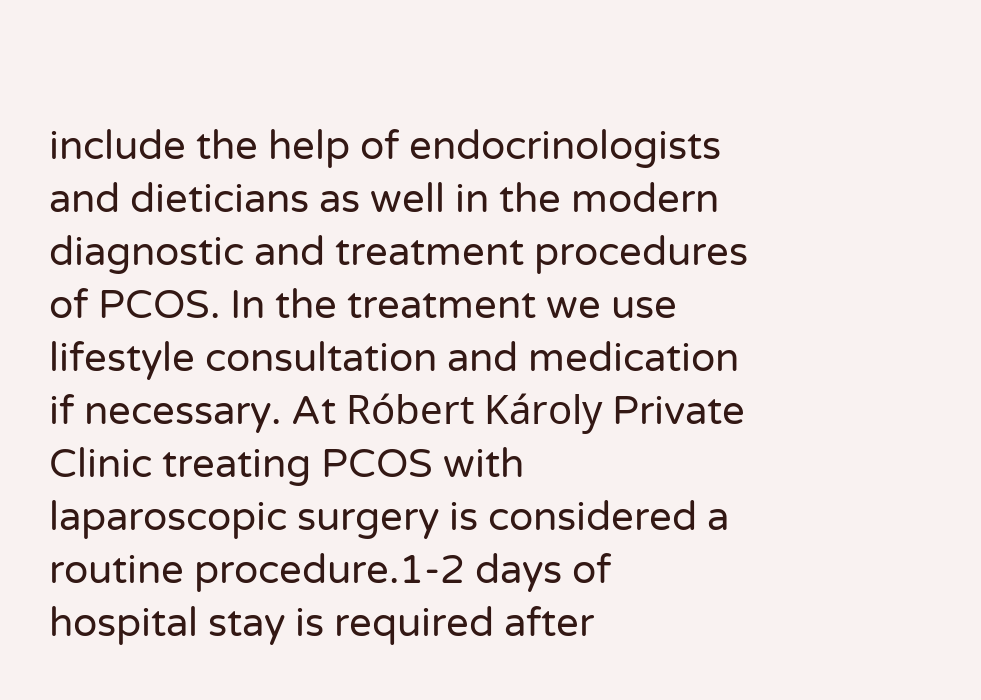include the help of endocrinologists and dieticians as well in the modern diagnostic and treatment procedures of PCOS. In the treatment we use lifestyle consultation and medication if necessary. At Róbert Károly Private Clinic treating PCOS with laparoscopic surgery is considered a routine procedure.1-2 days of hospital stay is required after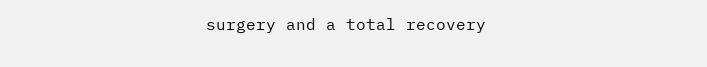surgery and a total recovery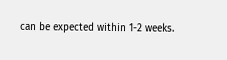can be expected within 1-2 weeks.